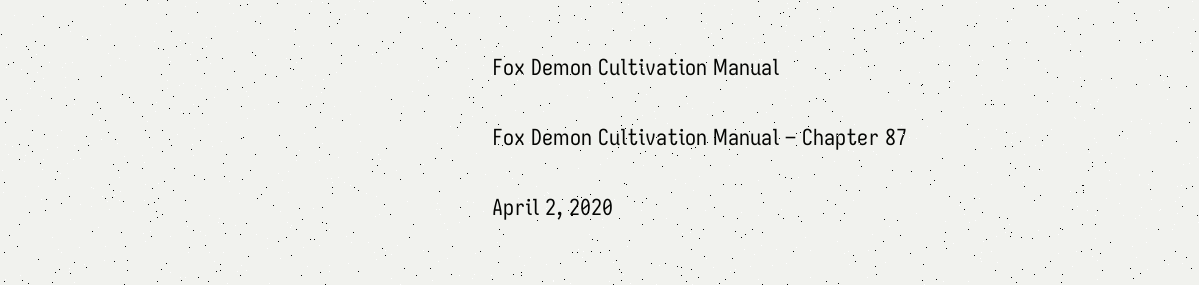Fox Demon Cultivation Manual

Fox Demon Cultivation Manual – Chapter 87

April 2, 2020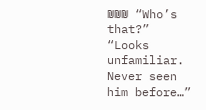₪₪₪ “Who’s that?”  “Looks unfamiliar. Never seen him before…”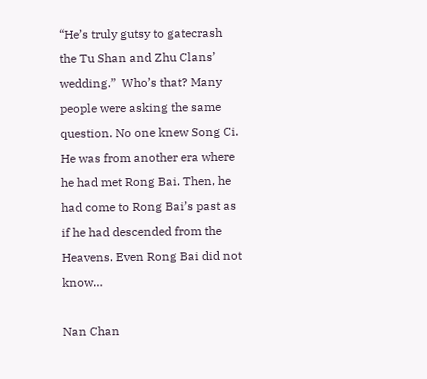“He’s truly gutsy to gatecrash the Tu Shan and Zhu Clans’ wedding.”  Who’s that? Many people were asking the same question. No one knew Song Ci. He was from another era where he had met Rong Bai. Then, he had come to Rong Bai’s past as if he had descended from the Heavens. Even Rong Bai did not know…

Nan Chan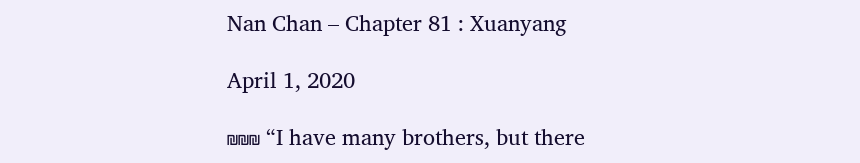Nan Chan – Chapter 81 : Xuanyang

April 1, 2020

₪₪₪ “I have many brothers, but there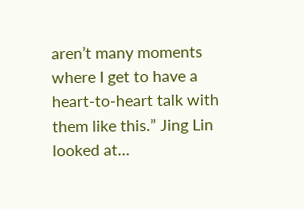aren’t many moments where I get to have a heart-to-heart talk with them like this.” Jing Lin looked at…